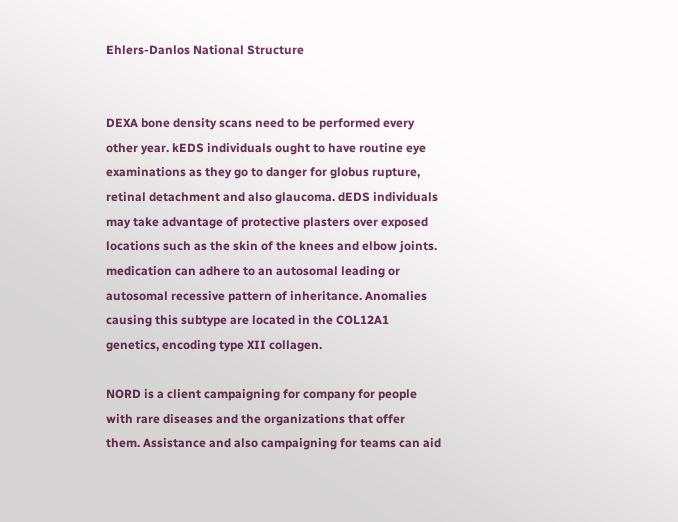Ehlers-Danlos National Structure


DEXA bone density scans need to be performed every other year. kEDS individuals ought to have routine eye examinations as they go to danger for globus rupture, retinal detachment and also glaucoma. dEDS individuals may take advantage of protective plasters over exposed locations such as the skin of the knees and elbow joints. medication can adhere to an autosomal leading or autosomal recessive pattern of inheritance. Anomalies causing this subtype are located in the COL12A1 genetics, encoding type XII collagen.

NORD is a client campaigning for company for people with rare diseases and the organizations that offer them. Assistance and also campaigning for teams can aid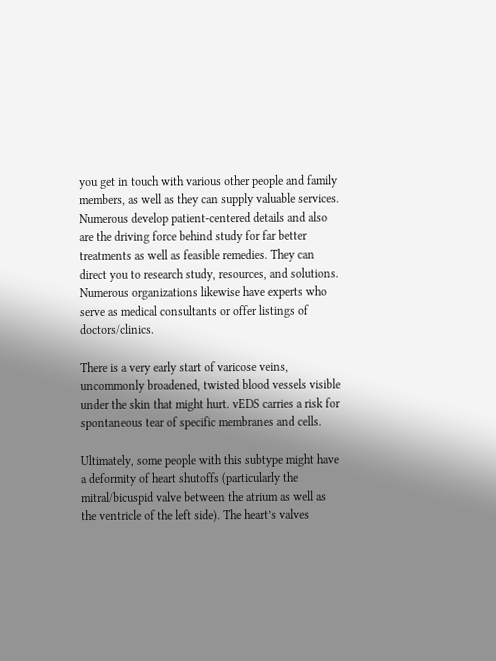you get in touch with various other people and family members, as well as they can supply valuable services. Numerous develop patient-centered details and also are the driving force behind study for far better treatments as well as feasible remedies. They can direct you to research study, resources, and solutions. Numerous organizations likewise have experts who serve as medical consultants or offer listings of doctors/clinics.

There is a very early start of varicose veins, uncommonly broadened, twisted blood vessels visible under the skin that might hurt. vEDS carries a risk for spontaneous tear of specific membranes and cells.

Ultimately, some people with this subtype might have a deformity of heart shutoffs (particularly the mitral/bicuspid valve between the atrium as well as the ventricle of the left side). The heart’s valves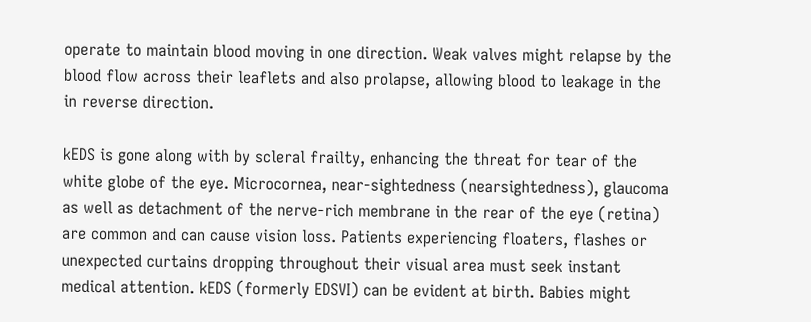operate to maintain blood moving in one direction. Weak valves might relapse by the blood flow across their leaflets and also prolapse, allowing blood to leakage in the in reverse direction.

kEDS is gone along with by scleral frailty, enhancing the threat for tear of the white globe of the eye. Microcornea, near-sightedness (nearsightedness), glaucoma as well as detachment of the nerve-rich membrane in the rear of the eye (retina) are common and can cause vision loss. Patients experiencing floaters, flashes or unexpected curtains dropping throughout their visual area must seek instant medical attention. kEDS (formerly EDSVI) can be evident at birth. Babies might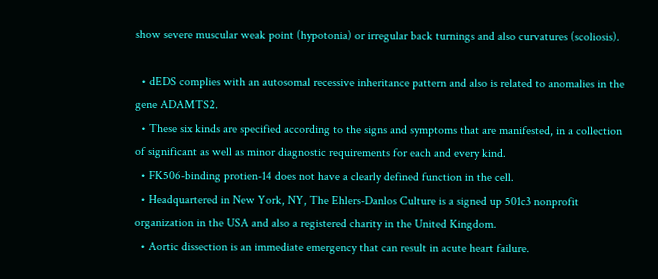show severe muscular weak point (hypotonia) or irregular back turnings and also curvatures (scoliosis).

  • dEDS complies with an autosomal recessive inheritance pattern and also is related to anomalies in the gene ADAMTS2.
  • These six kinds are specified according to the signs and symptoms that are manifested, in a collection of significant as well as minor diagnostic requirements for each and every kind.
  • FK506-binding protien-14 does not have a clearly defined function in the cell.
  • Headquartered in New York, NY, The Ehlers-Danlos Culture is a signed up 501c3 nonprofit organization in the USA and also a registered charity in the United Kingdom.
  • Aortic dissection is an immediate emergency that can result in acute heart failure.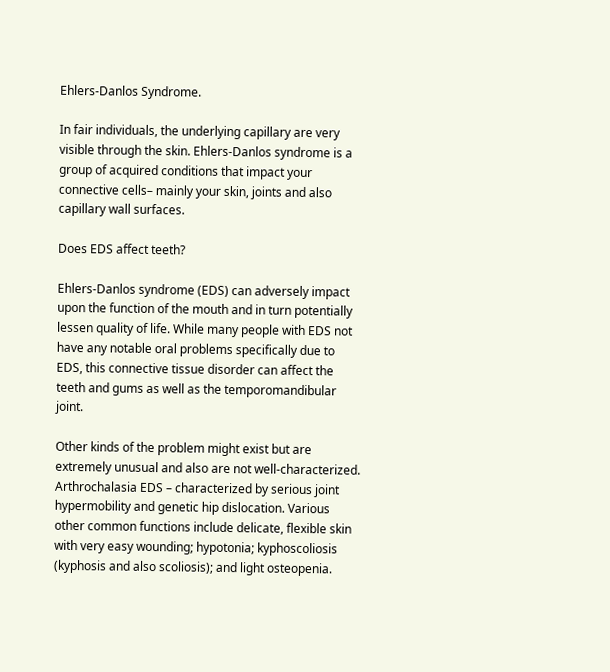Ehlers-Danlos Syndrome.

In fair individuals, the underlying capillary are very visible through the skin. Ehlers-Danlos syndrome is a group of acquired conditions that impact your connective cells– mainly your skin, joints and also capillary wall surfaces.

Does EDS affect teeth?

Ehlers-Danlos syndrome (EDS) can adversely impact upon the function of the mouth and in turn potentially lessen quality of life. While many people with EDS not have any notable oral problems specifically due to EDS, this connective tissue disorder can affect the teeth and gums as well as the temporomandibular joint.

Other kinds of the problem might exist but are extremely unusual and also are not well-characterized. Arthrochalasia EDS – characterized by serious joint hypermobility and genetic hip dislocation. Various other common functions include delicate, flexible skin with very easy wounding; hypotonia; kyphoscoliosis (kyphosis and also scoliosis); and light osteopenia.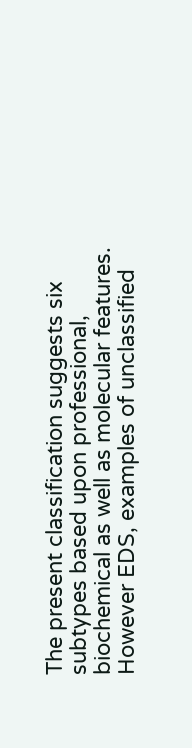The present classification suggests six subtypes based upon professional, biochemical as well as molecular features. However EDS, examples of unclassified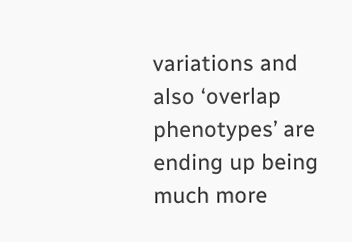variations and also ‘overlap phenotypes’ are ending up being much more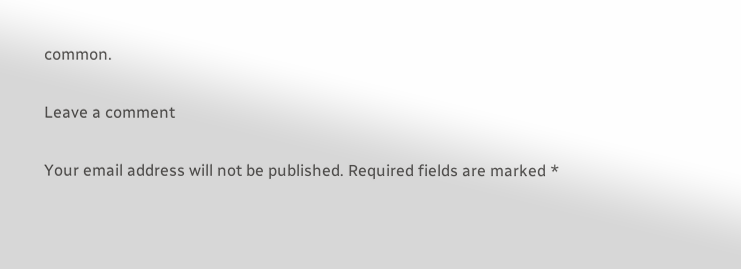common.

Leave a comment

Your email address will not be published. Required fields are marked *